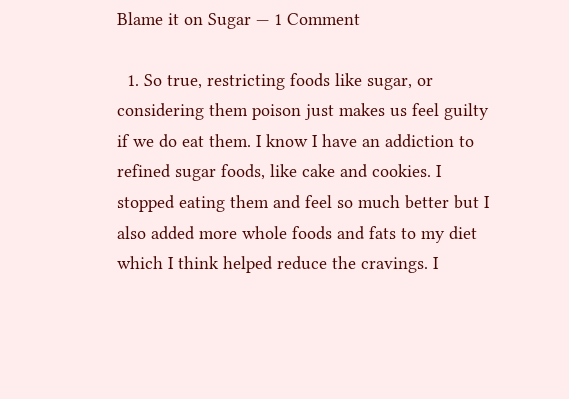Blame it on Sugar — 1 Comment

  1. So true, restricting foods like sugar, or considering them poison just makes us feel guilty if we do eat them. I know I have an addiction to refined sugar foods, like cake and cookies. I stopped eating them and feel so much better but I also added more whole foods and fats to my diet which I think helped reduce the cravings. I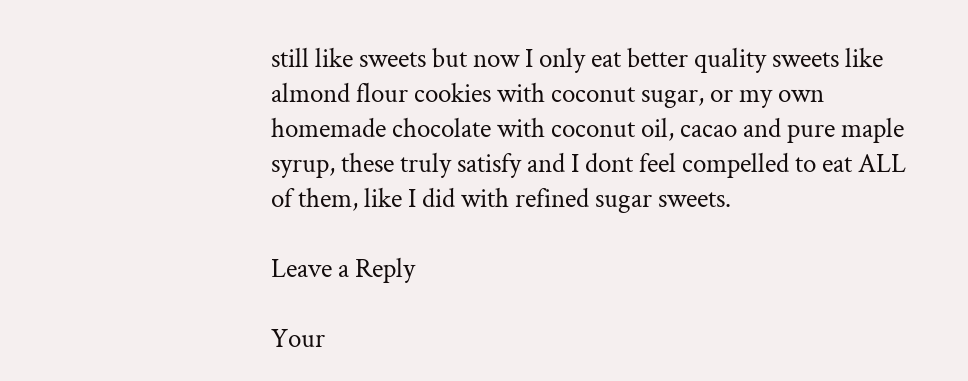still like sweets but now I only eat better quality sweets like almond flour cookies with coconut sugar, or my own homemade chocolate with coconut oil, cacao and pure maple syrup, these truly satisfy and I dont feel compelled to eat ALL of them, like I did with refined sugar sweets.

Leave a Reply

Your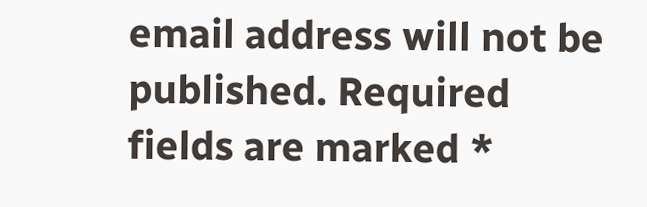email address will not be published. Required fields are marked *